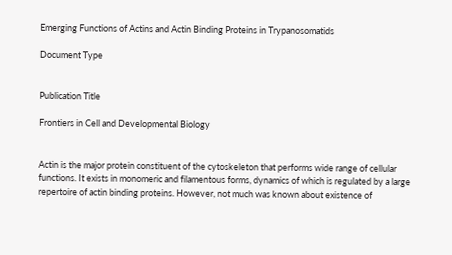Emerging Functions of Actins and Actin Binding Proteins in Trypanosomatids

Document Type


Publication Title

Frontiers in Cell and Developmental Biology


Actin is the major protein constituent of the cytoskeleton that performs wide range of cellular functions. It exists in monomeric and filamentous forms, dynamics of which is regulated by a large repertoire of actin binding proteins. However, not much was known about existence of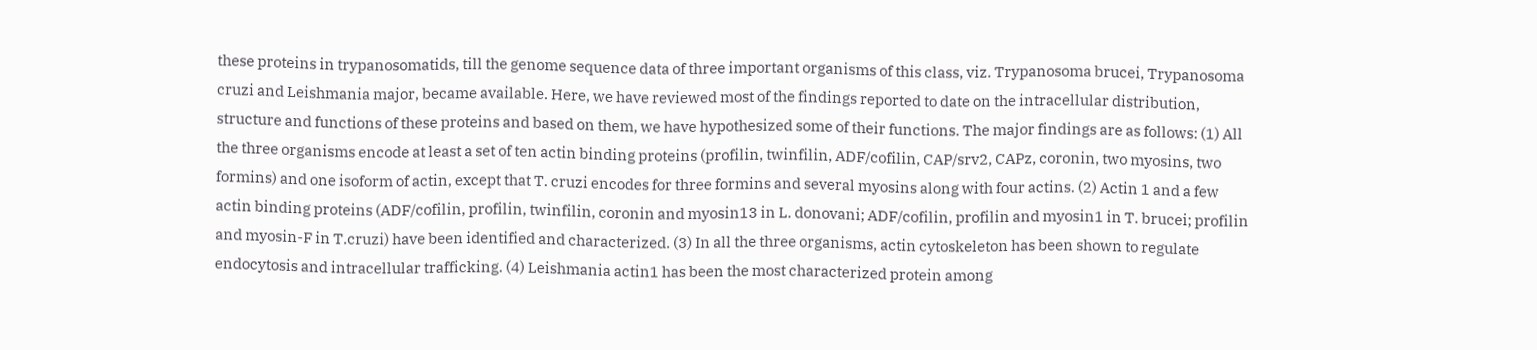these proteins in trypanosomatids, till the genome sequence data of three important organisms of this class, viz. Trypanosoma brucei, Trypanosoma cruzi and Leishmania major, became available. Here, we have reviewed most of the findings reported to date on the intracellular distribution, structure and functions of these proteins and based on them, we have hypothesized some of their functions. The major findings are as follows: (1) All the three organisms encode at least a set of ten actin binding proteins (profilin, twinfilin, ADF/cofilin, CAP/srv2, CAPz, coronin, two myosins, two formins) and one isoform of actin, except that T. cruzi encodes for three formins and several myosins along with four actins. (2) Actin 1 and a few actin binding proteins (ADF/cofilin, profilin, twinfilin, coronin and myosin13 in L. donovani; ADF/cofilin, profilin and myosin1 in T. brucei; profilin and myosin-F in T.cruzi) have been identified and characterized. (3) In all the three organisms, actin cytoskeleton has been shown to regulate endocytosis and intracellular trafficking. (4) Leishmania actin1 has been the most characterized protein among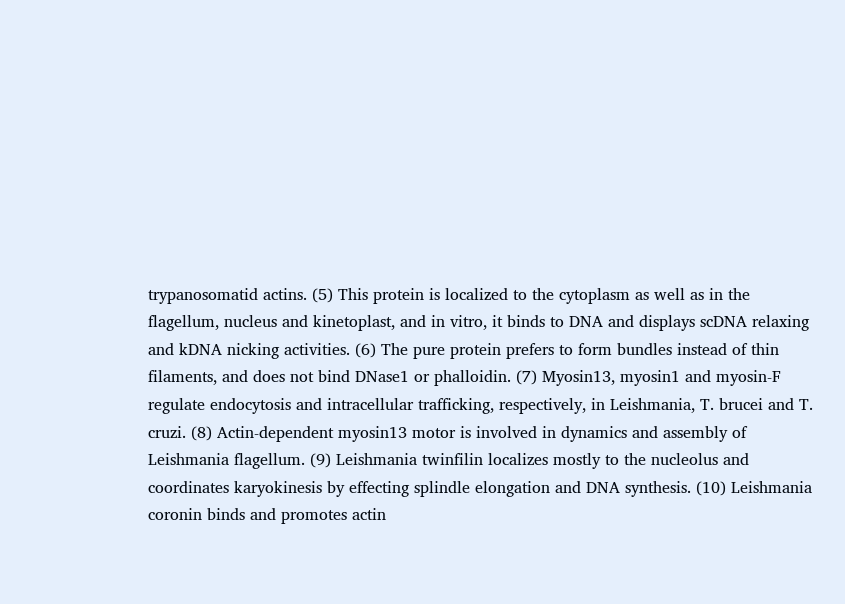trypanosomatid actins. (5) This protein is localized to the cytoplasm as well as in the flagellum, nucleus and kinetoplast, and in vitro, it binds to DNA and displays scDNA relaxing and kDNA nicking activities. (6) The pure protein prefers to form bundles instead of thin filaments, and does not bind DNase1 or phalloidin. (7) Myosin13, myosin1 and myosin-F regulate endocytosis and intracellular trafficking, respectively, in Leishmania, T. brucei and T. cruzi. (8) Actin-dependent myosin13 motor is involved in dynamics and assembly of Leishmania flagellum. (9) Leishmania twinfilin localizes mostly to the nucleolus and coordinates karyokinesis by effecting splindle elongation and DNA synthesis. (10) Leishmania coronin binds and promotes actin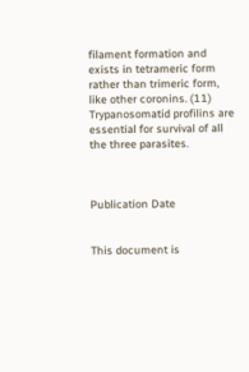filament formation and exists in tetrameric form rather than trimeric form, like other coronins. (11) Trypanosomatid profilins are essential for survival of all the three parasites.



Publication Date


This document is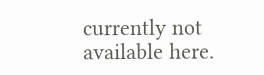currently not available here.